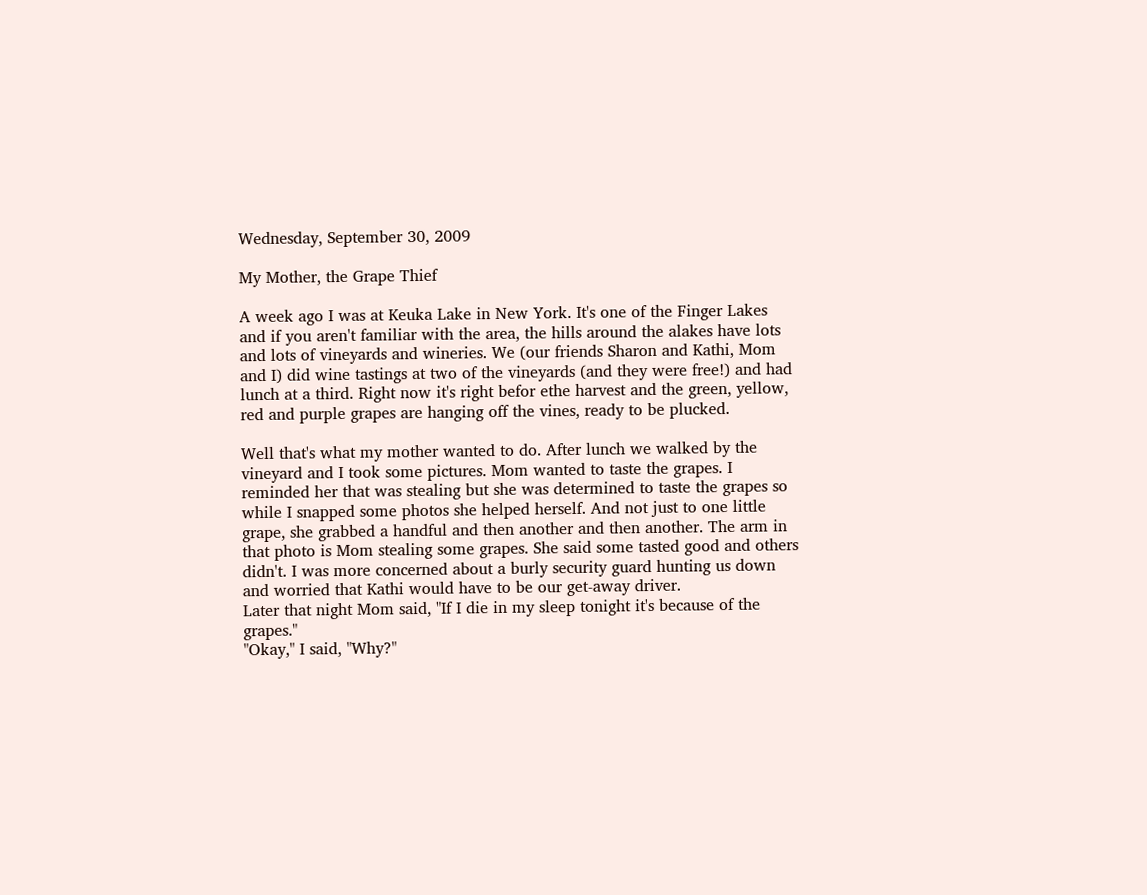Wednesday, September 30, 2009

My Mother, the Grape Thief

A week ago I was at Keuka Lake in New York. It's one of the Finger Lakes and if you aren't familiar with the area, the hills around the alakes have lots and lots of vineyards and wineries. We (our friends Sharon and Kathi, Mom and I) did wine tastings at two of the vineyards (and they were free!) and had lunch at a third. Right now it's right befor ethe harvest and the green, yellow, red and purple grapes are hanging off the vines, ready to be plucked.

Well that's what my mother wanted to do. After lunch we walked by the vineyard and I took some pictures. Mom wanted to taste the grapes. I reminded her that was stealing but she was determined to taste the grapes so while I snapped some photos she helped herself. And not just to one little grape, she grabbed a handful and then another and then another. The arm in that photo is Mom stealing some grapes. She said some tasted good and others didn't. I was more concerned about a burly security guard hunting us down and worried that Kathi would have to be our get-away driver.
Later that night Mom said, "If I die in my sleep tonight it's because of the grapes."
"Okay," I said, "Why?"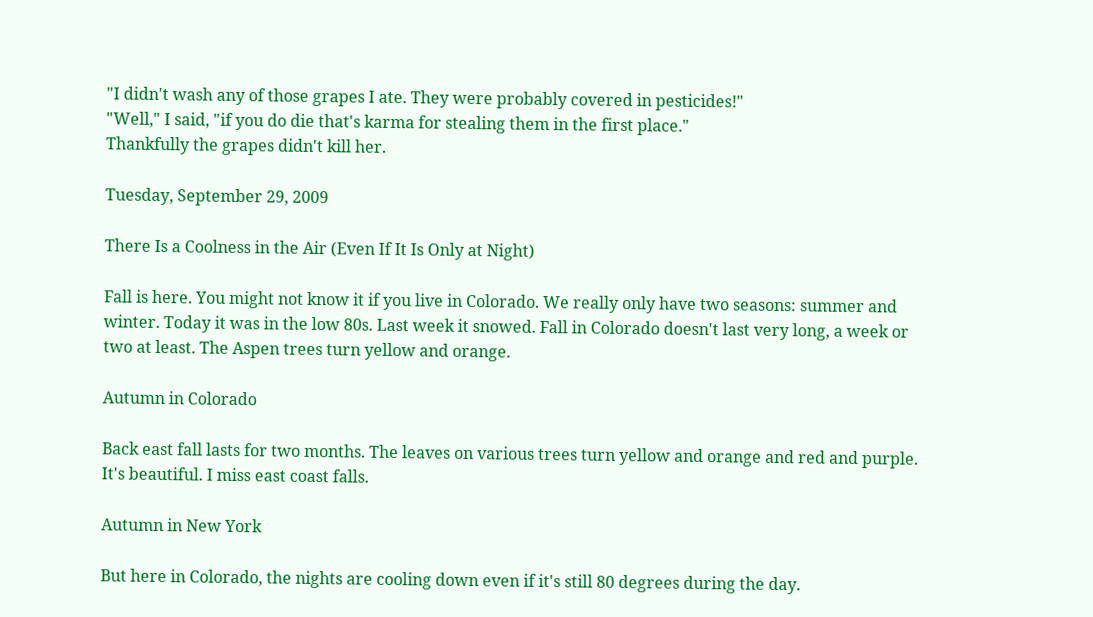"I didn't wash any of those grapes I ate. They were probably covered in pesticides!"
"Well," I said, "if you do die that's karma for stealing them in the first place."
Thankfully the grapes didn't kill her.

Tuesday, September 29, 2009

There Is a Coolness in the Air (Even If It Is Only at Night)

Fall is here. You might not know it if you live in Colorado. We really only have two seasons: summer and winter. Today it was in the low 80s. Last week it snowed. Fall in Colorado doesn't last very long, a week or two at least. The Aspen trees turn yellow and orange.

Autumn in Colorado

Back east fall lasts for two months. The leaves on various trees turn yellow and orange and red and purple. It's beautiful. I miss east coast falls.

Autumn in New York

But here in Colorado, the nights are cooling down even if it's still 80 degrees during the day.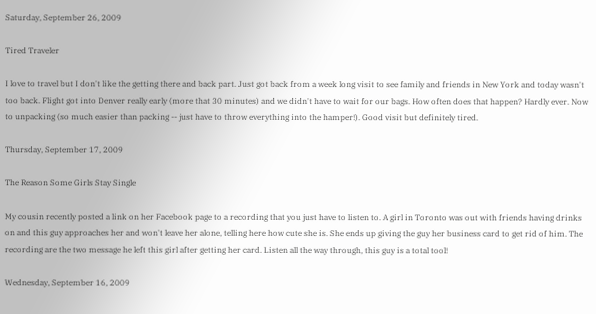Saturday, September 26, 2009

Tired Traveler

I love to travel but I don't like the getting there and back part. Just got back from a week long visit to see family and friends in New York and today wasn't too back. Flight got into Denver really early (more that 30 minutes) and we didn't have to wait for our bags. How often does that happen? Hardly ever. Now to unpacking (so much easier than packing -- just have to throw everything into the hamper!). Good visit but definitely tired.

Thursday, September 17, 2009

The Reason Some Girls Stay Single

My cousin recently posted a link on her Facebook page to a recording that you just have to listen to. A girl in Toronto was out with friends having drinks on and this guy approaches her and won't leave her alone, telling here how cute she is. She ends up giving the guy her business card to get rid of him. The recording are the two message he left this girl after getting her card. Listen all the way through, this guy is a total tool!

Wednesday, September 16, 2009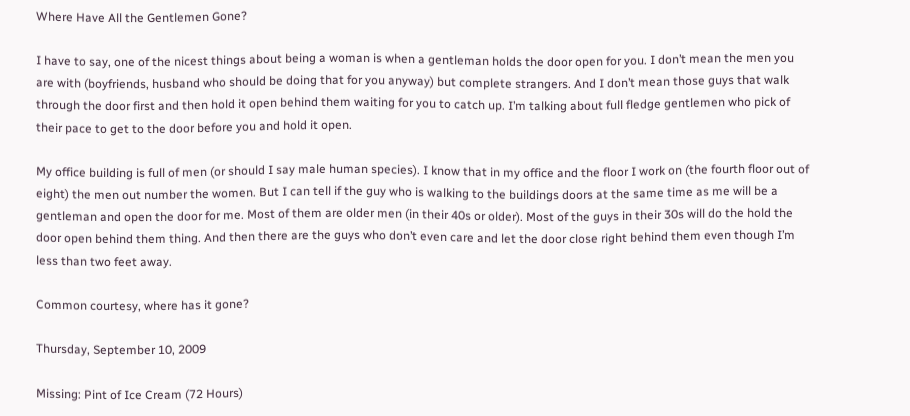Where Have All the Gentlemen Gone?

I have to say, one of the nicest things about being a woman is when a gentleman holds the door open for you. I don’t mean the men you are with (boyfriends, husband who should be doing that for you anyway) but complete strangers. And I don’t mean those guys that walk through the door first and then hold it open behind them waiting for you to catch up. I’m talking about full fledge gentlemen who pick of their pace to get to the door before you and hold it open.

My office building is full of men (or should I say male human species). I know that in my office and the floor I work on (the fourth floor out of eight) the men out number the women. But I can tell if the guy who is walking to the buildings doors at the same time as me will be a gentleman and open the door for me. Most of them are older men (in their 40s or older). Most of the guys in their 30s will do the hold the door open behind them thing. And then there are the guys who don’t even care and let the door close right behind them even though I’m less than two feet away.

Common courtesy, where has it gone?

Thursday, September 10, 2009

Missing: Pint of Ice Cream (72 Hours)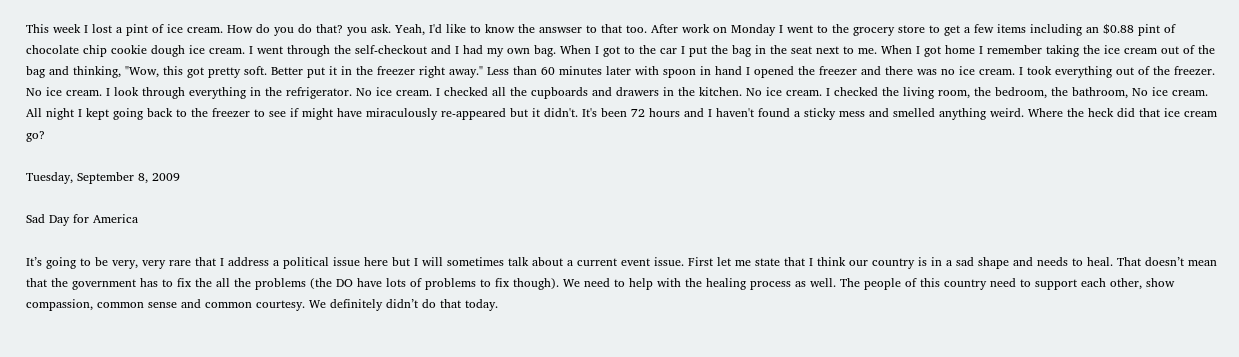This week I lost a pint of ice cream. How do you do that? you ask. Yeah, I'd like to know the answser to that too. After work on Monday I went to the grocery store to get a few items including an $0.88 pint of chocolate chip cookie dough ice cream. I went through the self-checkout and I had my own bag. When I got to the car I put the bag in the seat next to me. When I got home I remember taking the ice cream out of the bag and thinking, "Wow, this got pretty soft. Better put it in the freezer right away." Less than 60 minutes later with spoon in hand I opened the freezer and there was no ice cream. I took everything out of the freezer. No ice cream. I look through everything in the refrigerator. No ice cream. I checked all the cupboards and drawers in the kitchen. No ice cream. I checked the living room, the bedroom, the bathroom, No ice cream. All night I kept going back to the freezer to see if might have miraculously re-appeared but it didn't. It's been 72 hours and I haven't found a sticky mess and smelled anything weird. Where the heck did that ice cream go?

Tuesday, September 8, 2009

Sad Day for America

It’s going to be very, very rare that I address a political issue here but I will sometimes talk about a current event issue. First let me state that I think our country is in a sad shape and needs to heal. That doesn’t mean that the government has to fix the all the problems (the DO have lots of problems to fix though). We need to help with the healing process as well. The people of this country need to support each other, show compassion, common sense and common courtesy. We definitely didn’t do that today.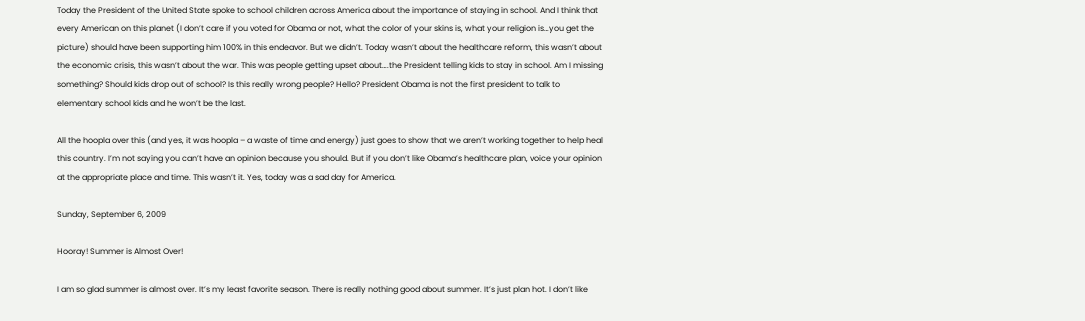Today the President of the United State spoke to school children across America about the importance of staying in school. And I think that every American on this planet (I don’t care if you voted for Obama or not, what the color of your skins is, what your religion is…you get the picture) should have been supporting him 100% in this endeavor. But we didn’t. Today wasn’t about the healthcare reform, this wasn’t about the economic crisis, this wasn’t about the war. This was people getting upset about….the President telling kids to stay in school. Am I missing something? Should kids drop out of school? Is this really wrong people? Hello? President Obama is not the first president to talk to elementary school kids and he won’t be the last.

All the hoopla over this (and yes, it was hoopla – a waste of time and energy) just goes to show that we aren’t working together to help heal this country. I’m not saying you can’t have an opinion because you should. But if you don’t like Obama’s healthcare plan, voice your opinion at the appropriate place and time. This wasn’t it. Yes, today was a sad day for America.

Sunday, September 6, 2009

Hooray! Summer is Almost Over!

I am so glad summer is almost over. It’s my least favorite season. There is really nothing good about summer. It’s just plan hot. I don’t like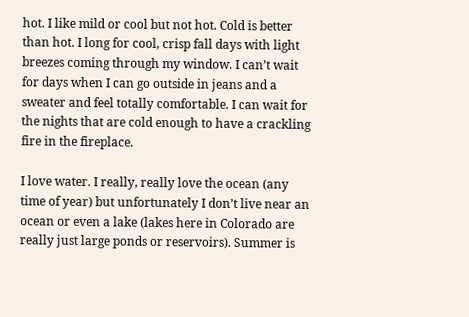hot. I like mild or cool but not hot. Cold is better than hot. I long for cool, crisp fall days with light breezes coming through my window. I can’t wait for days when I can go outside in jeans and a sweater and feel totally comfortable. I can wait for the nights that are cold enough to have a crackling fire in the fireplace.

I love water. I really, really love the ocean (any time of year) but unfortunately I don’t live near an ocean or even a lake (lakes here in Colorado are really just large ponds or reservoirs). Summer is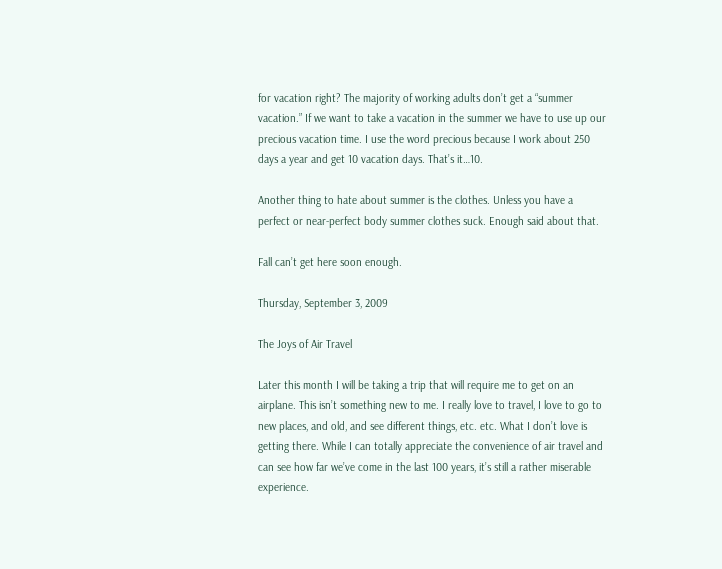for vacation right? The majority of working adults don’t get a “summer vacation.” If we want to take a vacation in the summer we have to use up our precious vacation time. I use the word precious because I work about 250 days a year and get 10 vacation days. That’s it…10.

Another thing to hate about summer is the clothes. Unless you have a perfect or near-perfect body summer clothes suck. Enough said about that.

Fall can’t get here soon enough.

Thursday, September 3, 2009

The Joys of Air Travel

Later this month I will be taking a trip that will require me to get on an airplane. This isn’t something new to me. I really love to travel, I love to go to new places, and old, and see different things, etc. etc. What I don’t love is getting there. While I can totally appreciate the convenience of air travel and can see how far we’ve come in the last 100 years, it’s still a rather miserable experience.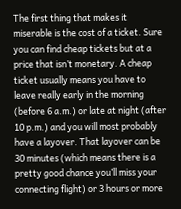The first thing that makes it miserable is the cost of a ticket. Sure you can find cheap tickets but at a price that isn’t monetary. A cheap ticket usually means you have to leave really early in the morning (before 6 a.m.) or late at night (after 10 p.m.) and you will most probably have a layover. That layover can be 30 minutes (which means there is a pretty good chance you’ll miss your connecting flight) or 3 hours or more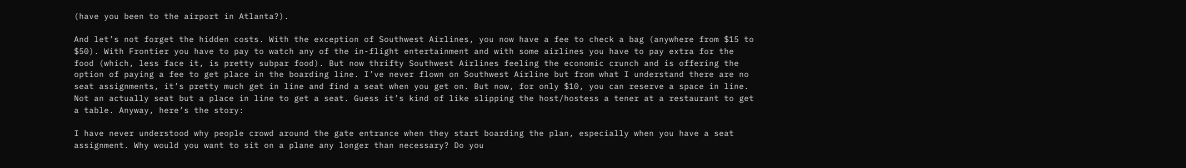(have you been to the airport in Atlanta?).

And let’s not forget the hidden costs. With the exception of Southwest Airlines, you now have a fee to check a bag (anywhere from $15 to $50). With Frontier you have to pay to watch any of the in-flight entertainment and with some airlines you have to pay extra for the food (which, less face it, is pretty subpar food). But now thrifty Southwest Airlines feeling the economic crunch and is offering the option of paying a fee to get place in the boarding line. I’ve never flown on Southwest Airline but from what I understand there are no seat assignments, it’s pretty much get in line and find a seat when you get on. But now, for only $10, you can reserve a space in line. Not an actually seat but a place in line to get a seat. Guess it’s kind of like slipping the host/hostess a tener at a restaurant to get a table. Anyway, here’s the story:

I have never understood why people crowd around the gate entrance when they start boarding the plan, especially when you have a seat assignment. Why would you want to sit on a plane any longer than necessary? Do you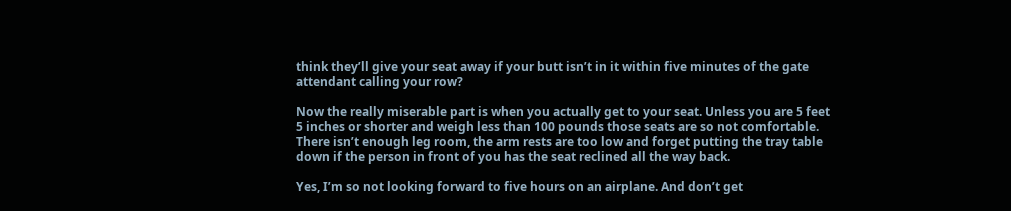think they’ll give your seat away if your butt isn’t in it within five minutes of the gate attendant calling your row?

Now the really miserable part is when you actually get to your seat. Unless you are 5 feet 5 inches or shorter and weigh less than 100 pounds those seats are so not comfortable. There isn’t enough leg room, the arm rests are too low and forget putting the tray table down if the person in front of you has the seat reclined all the way back.

Yes, I’m so not looking forward to five hours on an airplane. And don’t get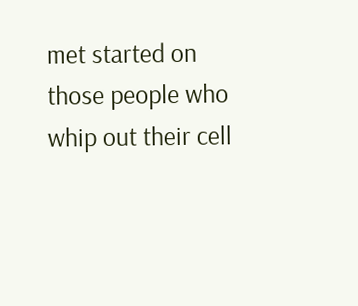met started on those people who whip out their cell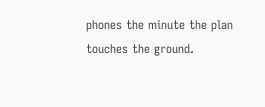phones the minute the plan touches the ground.